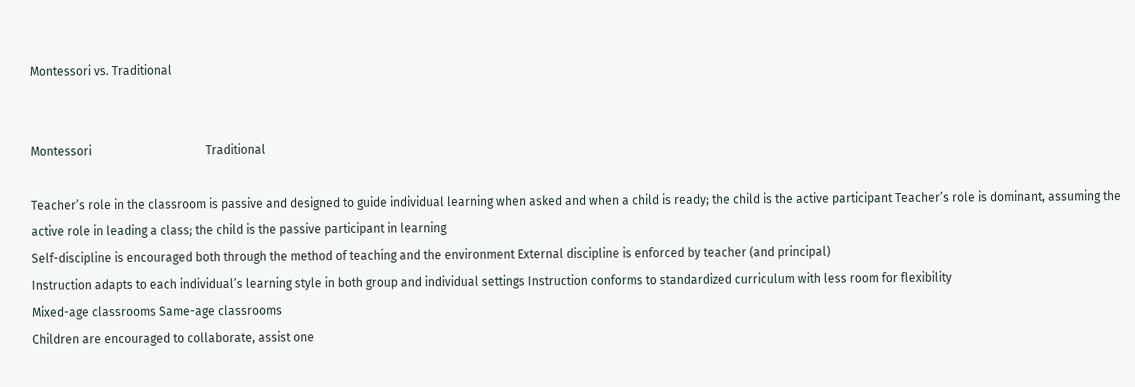Montessori vs. Traditional


Montessori                                      Traditional

Teacher’s role in the classroom is passive and designed to guide individual learning when asked and when a child is ready; the child is the active participant Teacher’s role is dominant, assuming the active role in leading a class; the child is the passive participant in learning
Self-discipline is encouraged both through the method of teaching and the environment External discipline is enforced by teacher (and principal)
Instruction adapts to each individual’s learning style in both group and individual settings Instruction conforms to standardized curriculum with less room for flexibility
Mixed-age classrooms Same-age classrooms
Children are encouraged to collaborate, assist one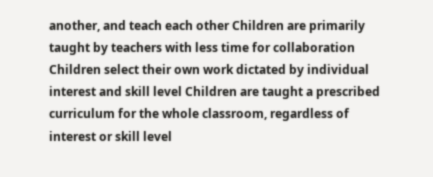another, and teach each other Children are primarily taught by teachers with less time for collaboration
Children select their own work dictated by individual interest and skill level Children are taught a prescribed curriculum for the whole classroom, regardless of interest or skill level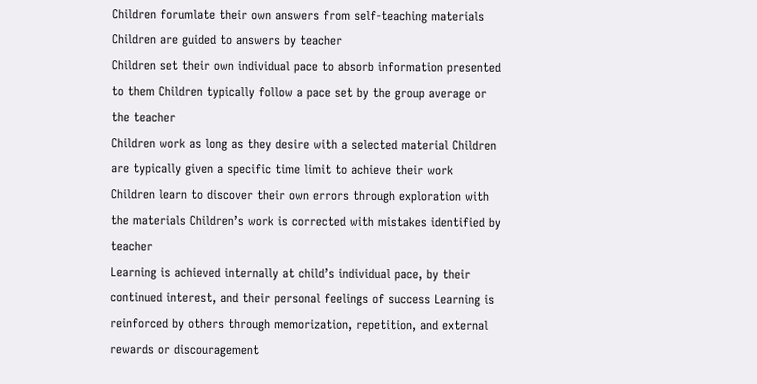Children forumlate their own answers from self-teaching materials Children are guided to answers by teacher
Children set their own individual pace to absorb information presented to them Children typically follow a pace set by the group average or the teacher
Children work as long as they desire with a selected material Children are typically given a specific time limit to achieve their work
Children learn to discover their own errors through exploration with the materials Children’s work is corrected with mistakes identified by teacher
Learning is achieved internally at child’s individual pace, by their continued interest, and their personal feelings of success Learning is reinforced by others through memorization, repetition, and external rewards or discouragement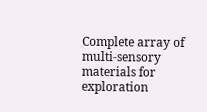Complete array of multi-sensory materials for exploration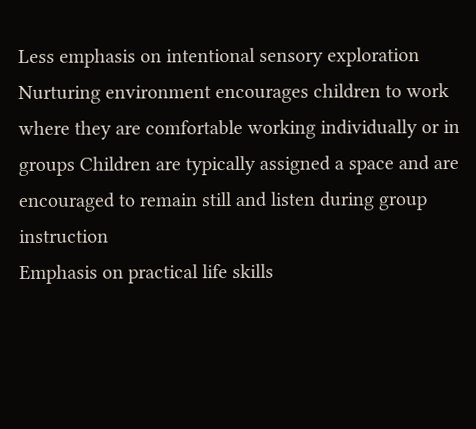Less emphasis on intentional sensory exploration
Nurturing environment encourages children to work where they are comfortable working individually or in groups Children are typically assigned a space and are encouraged to remain still and listen during group instruction
Emphasis on practical life skills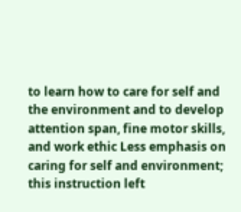to learn how to care for self and the environment and to develop attention span, fine motor skills, and work ethic Less emphasis on caring for self and environment; this instruction left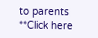to parents
**Click here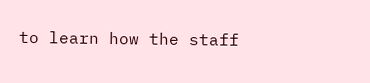to learn how the staff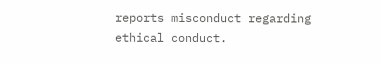reports misconduct regarding ethical conduct.